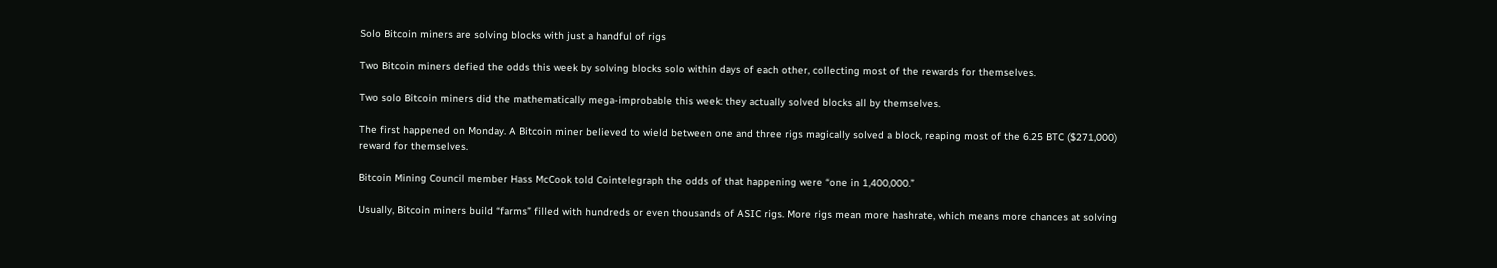Solo Bitcoin miners are solving blocks with just a handful of rigs

Two Bitcoin miners defied the odds this week by solving blocks solo within days of each other, collecting most of the rewards for themselves.

Two solo Bitcoin miners did the mathematically mega-improbable this week: they actually solved blocks all by themselves.

The first happened on Monday. A Bitcoin miner believed to wield between one and three rigs magically solved a block, reaping most of the 6.25 BTC ($271,000) reward for themselves.

Bitcoin Mining Council member Hass McCook told Cointelegraph the odds of that happening were “one in 1,400,000.”

Usually, Bitcoin miners build “farms” filled with hundreds or even thousands of ASIC rigs. More rigs mean more hashrate, which means more chances at solving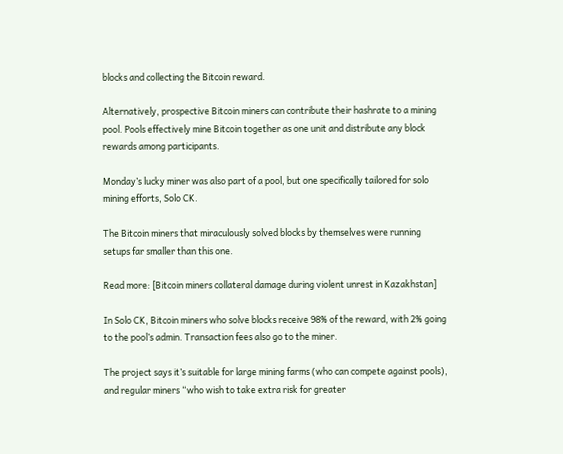blocks and collecting the Bitcoin reward.

Alternatively, prospective Bitcoin miners can contribute their hashrate to a mining pool. Pools effectively mine Bitcoin together as one unit and distribute any block rewards among participants.

Monday’s lucky miner was also part of a pool, but one specifically tailored for solo mining efforts, Solo CK.

The Bitcoin miners that miraculously solved blocks by themselves were running setups far smaller than this one.

Read more: [Bitcoin miners collateral damage during violent unrest in Kazakhstan]

In Solo CK, Bitcoin miners who solve blocks receive 98% of the reward, with 2% going to the pool’s admin. Transaction fees also go to the miner.

The project says it’s suitable for large mining farms (who can compete against pools), and regular miners “who wish to take extra risk for greater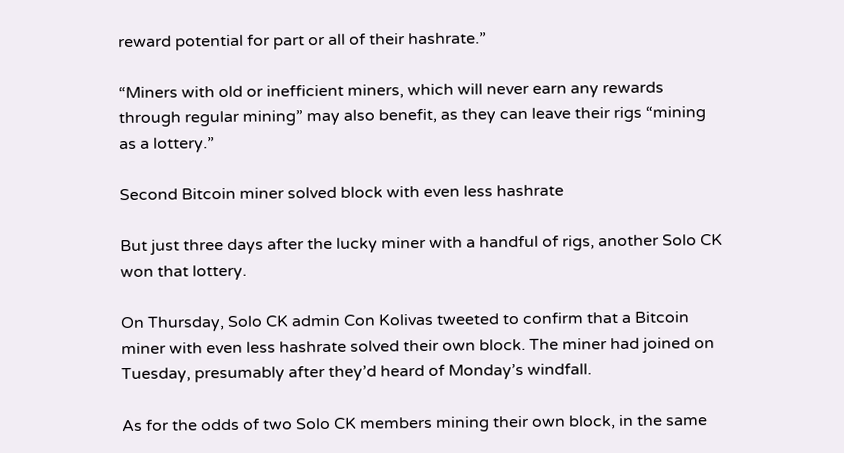reward potential for part or all of their hashrate.”

“Miners with old or inefficient miners, which will never earn any rewards through regular mining” may also benefit, as they can leave their rigs “mining as a lottery.”

Second Bitcoin miner solved block with even less hashrate

But just three days after the lucky miner with a handful of rigs, another Solo CK won that lottery.

On Thursday, Solo CK admin Con Kolivas tweeted to confirm that a Bitcoin miner with even less hashrate solved their own block. The miner had joined on Tuesday, presumably after they’d heard of Monday’s windfall.

As for the odds of two Solo CK members mining their own block, in the same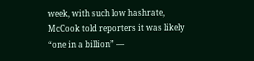week, with such low hashrate, McCook told reporters it was likely “one in a billion” —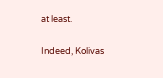at least.

Indeed, Kolivas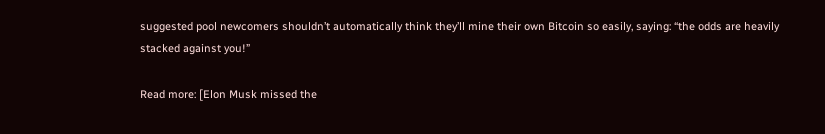suggested pool newcomers shouldn’t automatically think they’ll mine their own Bitcoin so easily, saying: “the odds are heavily stacked against you!”

Read more: [Elon Musk missed the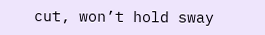cut, won’t hold sway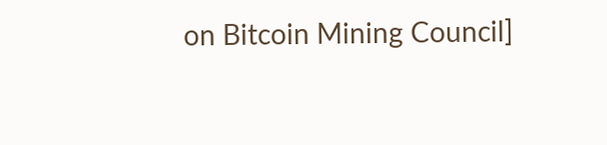on Bitcoin Mining Council]